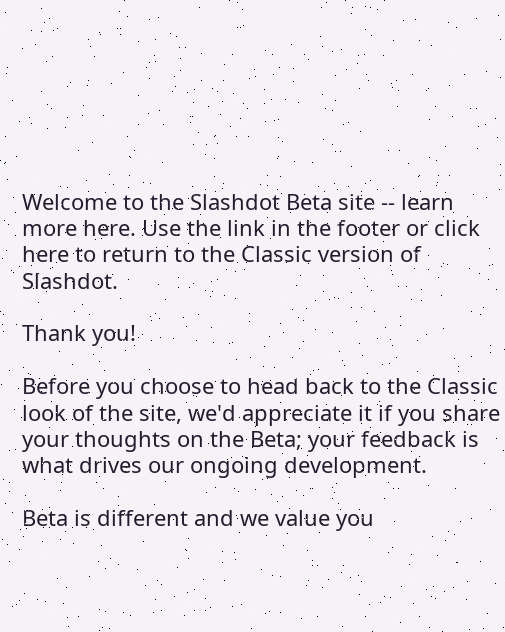Welcome to the Slashdot Beta site -- learn more here. Use the link in the footer or click here to return to the Classic version of Slashdot.

Thank you!

Before you choose to head back to the Classic look of the site, we'd appreciate it if you share your thoughts on the Beta; your feedback is what drives our ongoing development.

Beta is different and we value you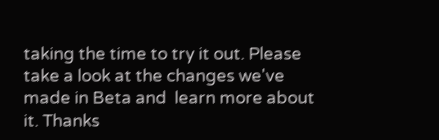taking the time to try it out. Please take a look at the changes we've made in Beta and  learn more about it. Thanks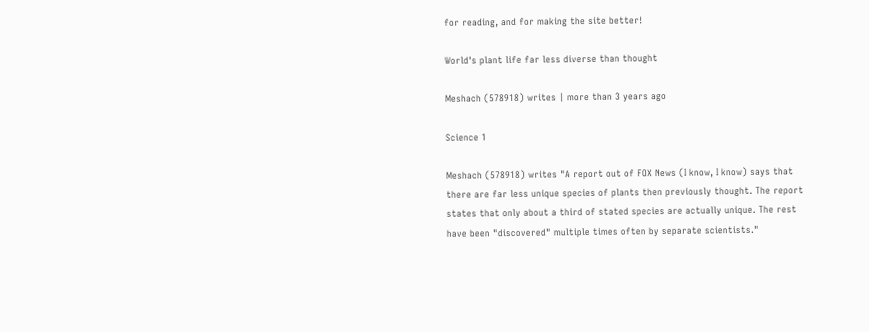for reading, and for making the site better!

World's plant life far less diverse than thought

Meshach (578918) writes | more than 3 years ago

Science 1

Meshach (578918) writes "A report out of FOX News (I know, I know) says that there are far less unique species of plants then previously thought. The report states that only about a third of stated species are actually unique. The rest have been "discovered" multiple times often by separate scientists."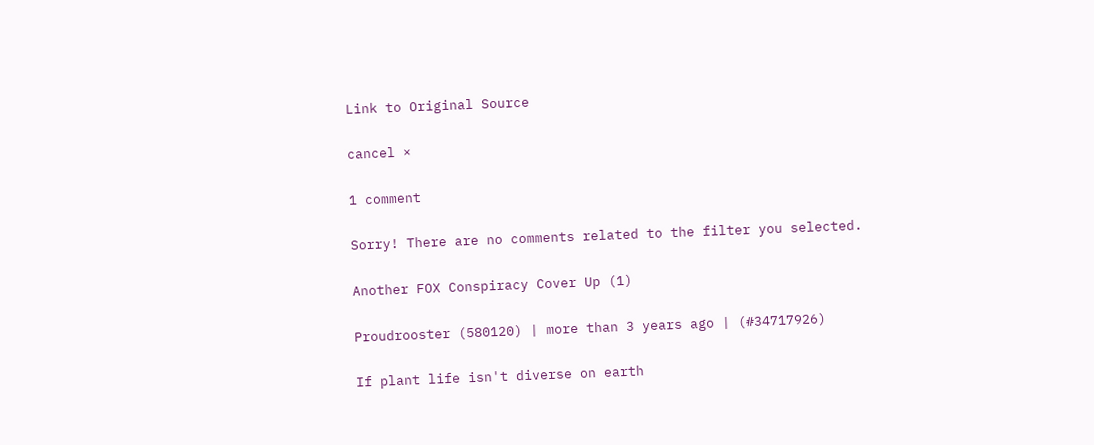Link to Original Source

cancel ×

1 comment

Sorry! There are no comments related to the filter you selected.

Another FOX Conspiracy Cover Up (1)

Proudrooster (580120) | more than 3 years ago | (#34717926)

If plant life isn't diverse on earth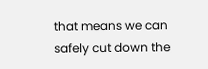that means we can safely cut down the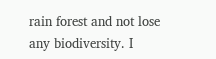rain forest and not lose any biodiversity. I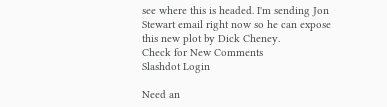see where this is headed. I'm sending Jon Stewart email right now so he can expose this new plot by Dick Cheney.
Check for New Comments
Slashdot Login

Need an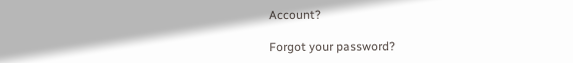Account?

Forgot your password?